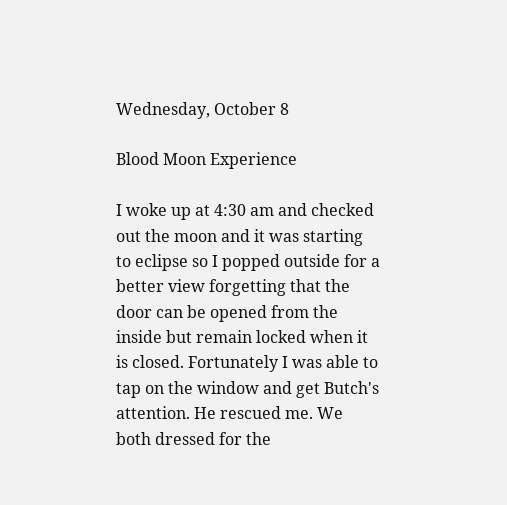Wednesday, October 8

Blood Moon Experience

I woke up at 4:30 am and checked out the moon and it was starting to eclipse so I popped outside for a better view forgetting that the door can be opened from the inside but remain locked when it is closed. Fortunately I was able to tap on the window and get Butch's attention. He rescued me. We both dressed for the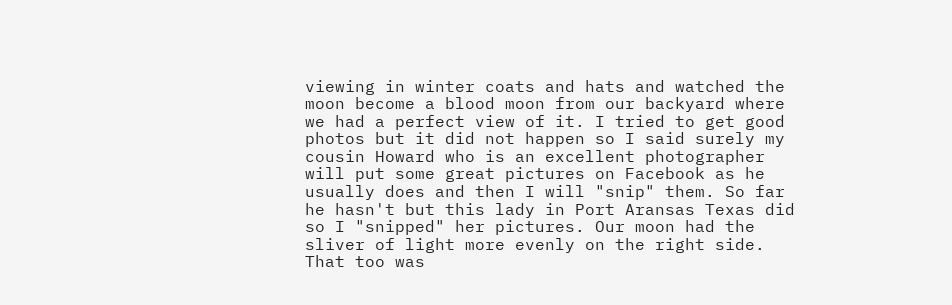viewing in winter coats and hats and watched the moon become a blood moon from our backyard where we had a perfect view of it. I tried to get good photos but it did not happen so I said surely my cousin Howard who is an excellent photographer will put some great pictures on Facebook as he usually does and then I will "snip" them. So far he hasn't but this lady in Port Aransas Texas did so I "snipped" her pictures. Our moon had the sliver of light more evenly on the right side. That too was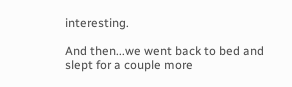interesting.

And then...we went back to bed and slept for a couple more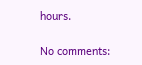hours.

No comments: